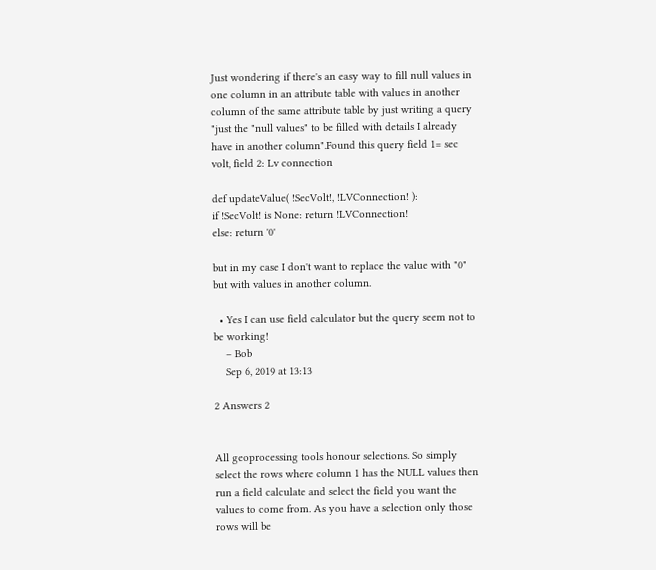Just wondering if there's an easy way to fill null values in one column in an attribute table with values in another column of the same attribute table by just writing a query "just the "null values" to be filled with details I already have in another column".Found this query field 1= sec volt, field 2: Lv connection

def updateValue( !SecVolt!, !LVConnection! ):
if !SecVolt! is None: return !LVConnection!
else: return '0'

but in my case I don't want to replace the value with "0" but with values in another column.

  • Yes I can use field calculator but the query seem not to be working!
    – Bob
    Sep 6, 2019 at 13:13

2 Answers 2


All geoprocessing tools honour selections. So simply select the rows where column 1 has the NULL values then run a field calculate and select the field you want the values to come from. As you have a selection only those rows will be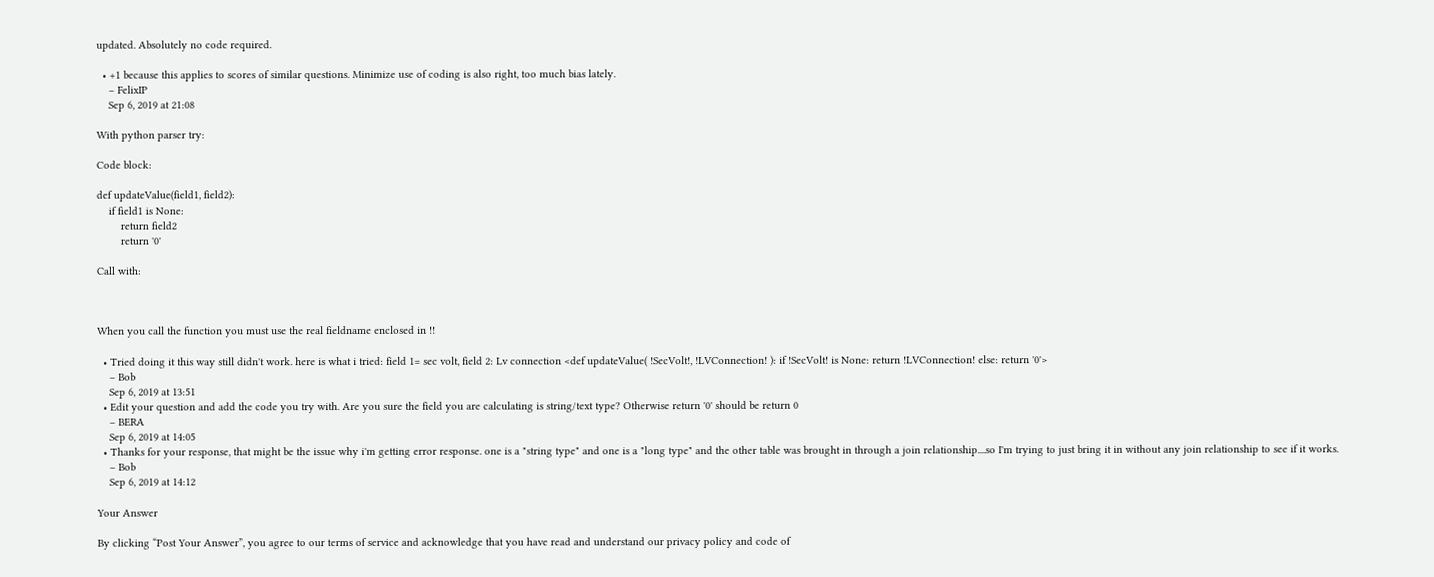updated. Absolutely no code required.

  • +1 because this applies to scores of similar questions. Minimize use of coding is also right, too much bias lately.
    – FelixIP
    Sep 6, 2019 at 21:08

With python parser try:

Code block:

def updateValue(field1, field2):
    if field1 is None:
        return field2
        return '0'

Call with:



When you call the function you must use the real fieldname enclosed in !!

  • Tried doing it this way still didn't work. here is what i tried: field 1= sec volt, field 2: Lv connection <def updateValue( !SecVolt!, !LVConnection! ): if !SecVolt! is None: return !LVConnection! else: return '0'>
    – Bob
    Sep 6, 2019 at 13:51
  • Edit your question and add the code you try with. Are you sure the field you are calculating is string/text type? Otherwise return '0' should be return 0
    – BERA
    Sep 6, 2019 at 14:05
  • Thanks for your response, that might be the issue why i'm getting error response. one is a "string type" and one is a "long type" and the other table was brought in through a join relationship....so I'm trying to just bring it in without any join relationship to see if it works.
    – Bob
    Sep 6, 2019 at 14:12

Your Answer

By clicking “Post Your Answer”, you agree to our terms of service and acknowledge that you have read and understand our privacy policy and code of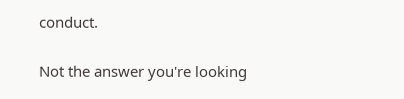conduct.

Not the answer you're looking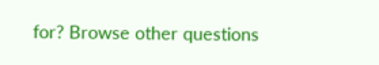for? Browse other questions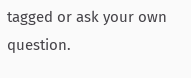tagged or ask your own question.